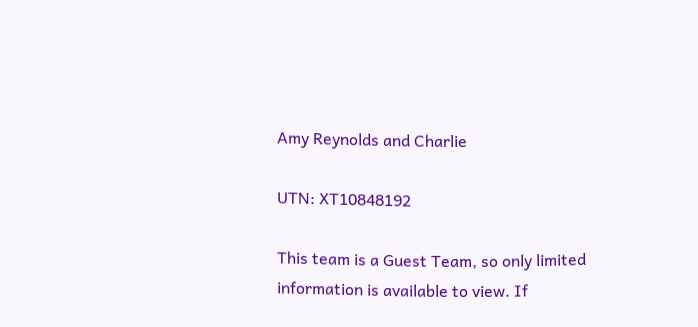Amy Reynolds and Charlie

UTN: XT10848192

This team is a Guest Team, so only limited information is available to view. If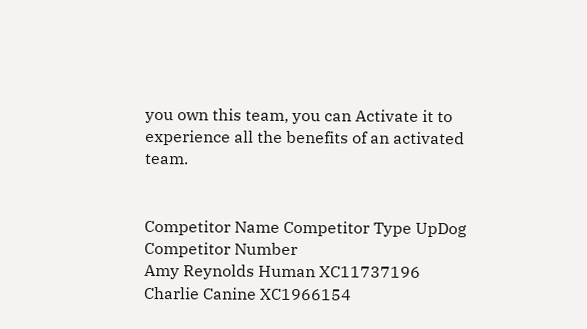you own this team, you can Activate it to experience all the benefits of an activated team.


Competitor Name Competitor Type UpDog Competitor Number
Amy Reynolds Human XC11737196
Charlie Canine XC1966154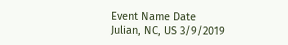Event Name Date
Julian, NC, US 3/9/2019